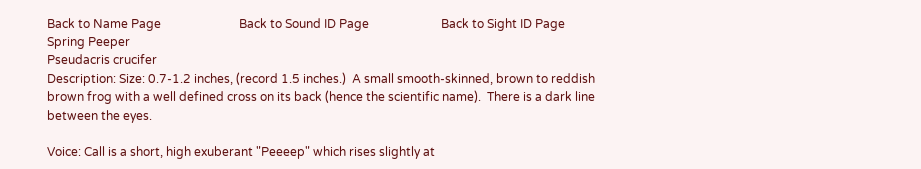Back to Name Page                          Back to Sound ID Page                        Back to Sight ID Page
Spring Peeper
Pseudacris crucifer
Description: Size: 0.7-1.2 inches, (record 1.5 inches.)  A small smooth-skinned, brown to reddish brown frog with a well defined cross on its back (hence the scientific name).  There is a dark line between the eyes.

Voice: Call is a short, high exuberant "Peeeep" which rises slightly at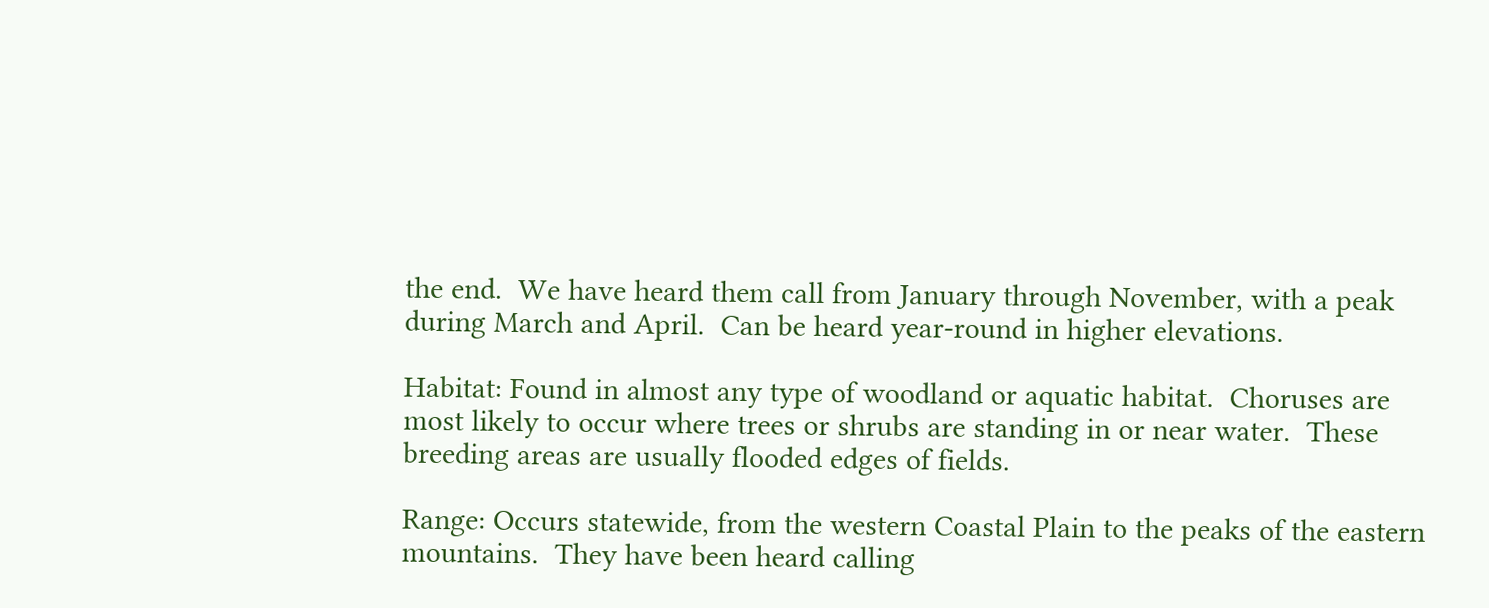the end.  We have heard them call from January through November, with a peak during March and April.  Can be heard year-round in higher elevations.

Habitat: Found in almost any type of woodland or aquatic habitat.  Choruses are most likely to occur where trees or shrubs are standing in or near water.  These breeding areas are usually flooded edges of fields.

Range: Occurs statewide, from the western Coastal Plain to the peaks of the eastern mountains.  They have been heard calling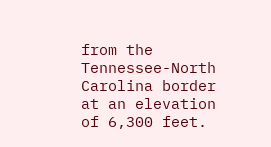from the Tennessee-North Carolina border at an elevation of 6,300 feet.